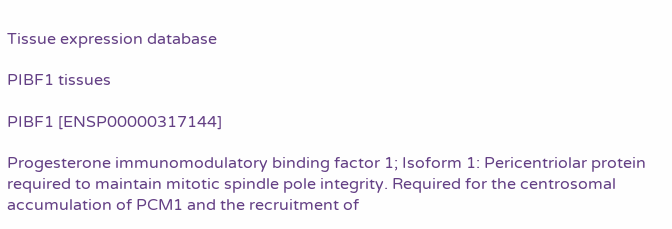Tissue expression database

PIBF1 tissues

PIBF1 [ENSP00000317144]

Progesterone immunomodulatory binding factor 1; Isoform 1: Pericentriolar protein required to maintain mitotic spindle pole integrity. Required for the centrosomal accumulation of PCM1 and the recruitment of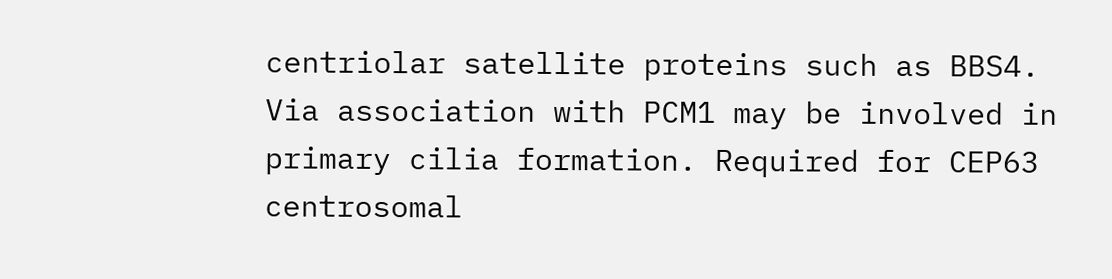centriolar satellite proteins such as BBS4. Via association with PCM1 may be involved in primary cilia formation. Required for CEP63 centrosomal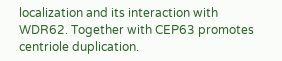localization and its interaction with WDR62. Together with CEP63 promotes centriole duplication.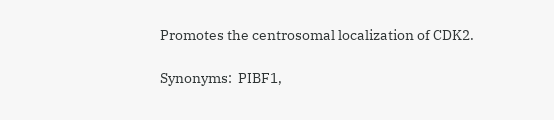Promotes the centrosomal localization of CDK2.

Synonyms:  PIBF1,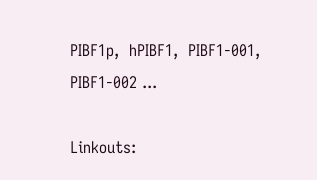PIBF1p,  hPIBF1,  PIBF1-001,  PIBF1-002 ...

Linkouts: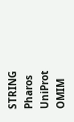STRING  Pharos  UniProt  OMIM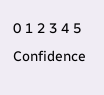0 1 2 3 4 5 Confidence